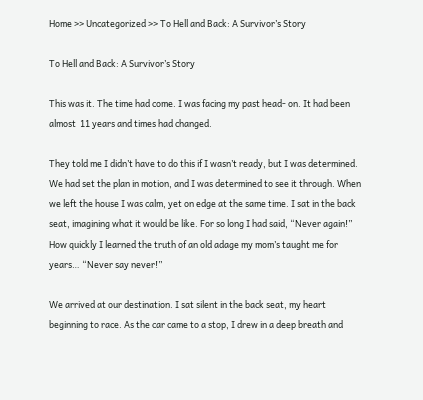Home >> Uncategorized >> To Hell and Back: A Survivor’s Story

To Hell and Back: A Survivor’s Story

This was it. The time had come. I was facing my past head- on. It had been almost  11 years and times had changed.

They told me I didn’t have to do this if I wasn’t ready, but I was determined. We had set the plan in motion, and I was determined to see it through. When we left the house I was calm, yet on edge at the same time. I sat in the back seat, imagining what it would be like. For so long I had said, “Never again!” How quickly I learned the truth of an old adage my mom’s taught me for years… “Never say never!”

We arrived at our destination. I sat silent in the back seat, my heart beginning to race. As the car came to a stop, I drew in a deep breath and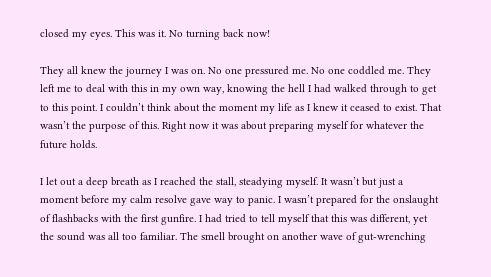closed my eyes. This was it. No turning back now!

They all knew the journey I was on. No one pressured me. No one coddled me. They left me to deal with this in my own way, knowing the hell I had walked through to get to this point. I couldn’t think about the moment my life as I knew it ceased to exist. That wasn’t the purpose of this. Right now it was about preparing myself for whatever the future holds.

I let out a deep breath as I reached the stall, steadying myself. It wasn’t but just a moment before my calm resolve gave way to panic. I wasn’t prepared for the onslaught of flashbacks with the first gunfire. I had tried to tell myself that this was different, yet the sound was all too familiar. The smell brought on another wave of gut-wrenching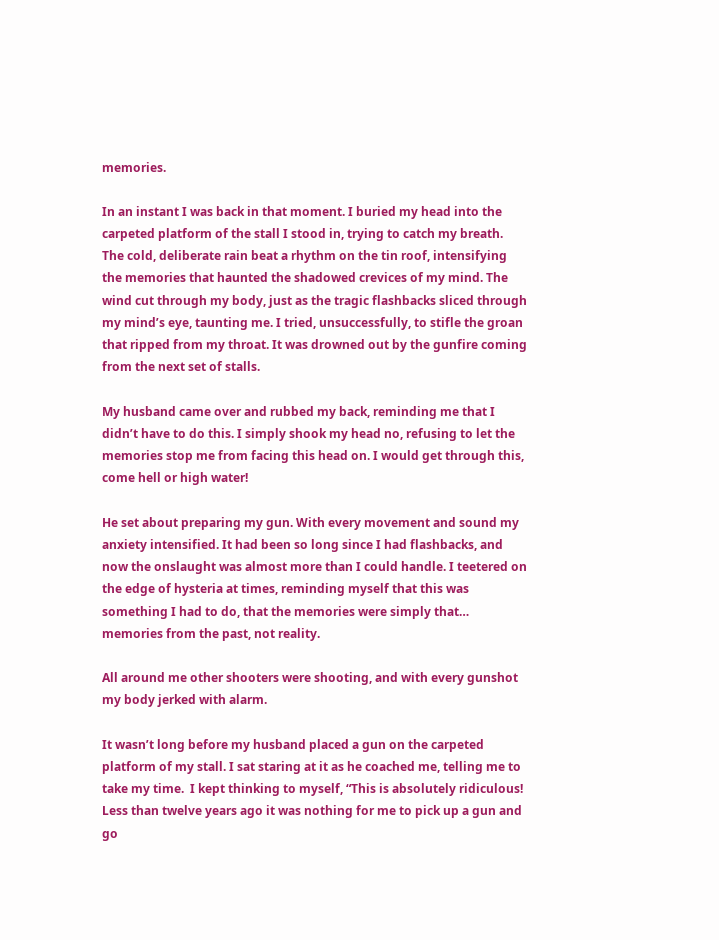memories.

In an instant I was back in that moment. I buried my head into the carpeted platform of the stall I stood in, trying to catch my breath. The cold, deliberate rain beat a rhythm on the tin roof, intensifying the memories that haunted the shadowed crevices of my mind. The wind cut through my body, just as the tragic flashbacks sliced through my mind’s eye, taunting me. I tried, unsuccessfully, to stifle the groan that ripped from my throat. It was drowned out by the gunfire coming from the next set of stalls.

My husband came over and rubbed my back, reminding me that I didn’t have to do this. I simply shook my head no, refusing to let the memories stop me from facing this head on. I would get through this, come hell or high water!

He set about preparing my gun. With every movement and sound my anxiety intensified. It had been so long since I had flashbacks, and now the onslaught was almost more than I could handle. I teetered on the edge of hysteria at times, reminding myself that this was something I had to do, that the memories were simply that… memories from the past, not reality.

All around me other shooters were shooting, and with every gunshot my body jerked with alarm.

It wasn’t long before my husband placed a gun on the carpeted platform of my stall. I sat staring at it as he coached me, telling me to take my time.  I kept thinking to myself, “This is absolutely ridiculous! Less than twelve years ago it was nothing for me to pick up a gun and go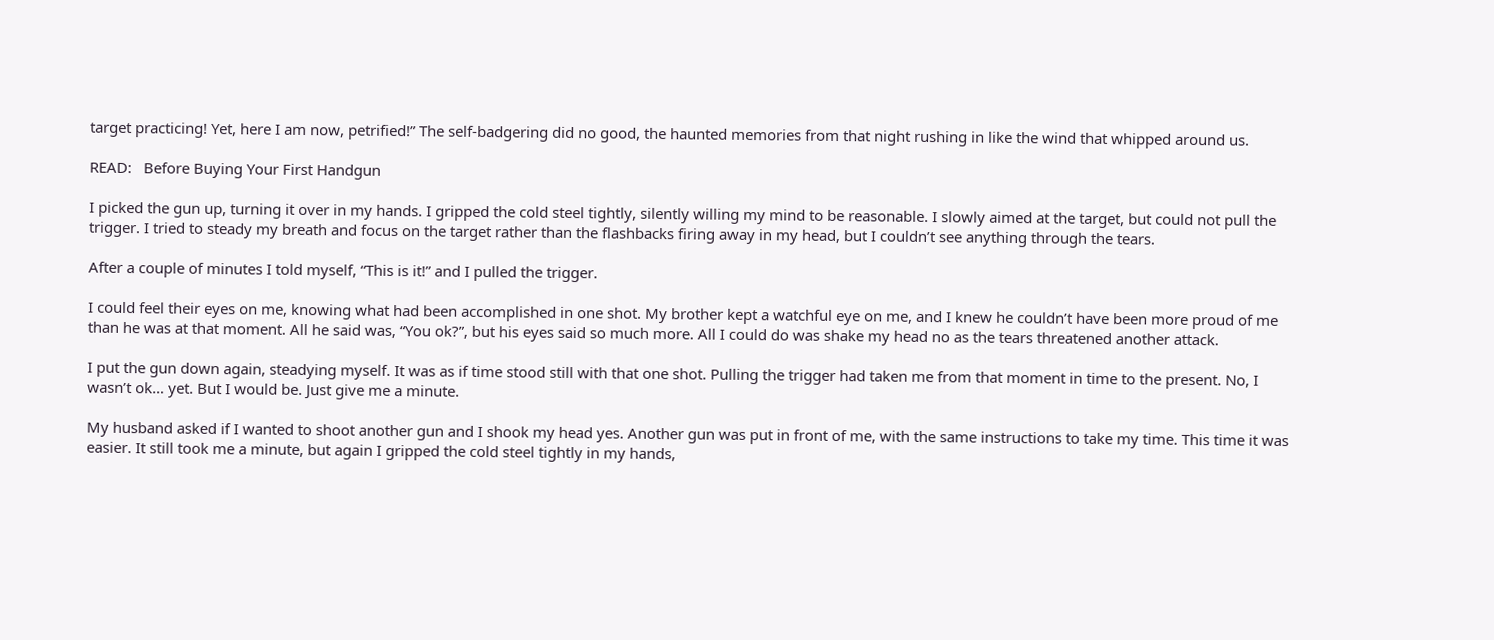target practicing! Yet, here I am now, petrified!” The self-badgering did no good, the haunted memories from that night rushing in like the wind that whipped around us.

READ:   Before Buying Your First Handgun

I picked the gun up, turning it over in my hands. I gripped the cold steel tightly, silently willing my mind to be reasonable. I slowly aimed at the target, but could not pull the trigger. I tried to steady my breath and focus on the target rather than the flashbacks firing away in my head, but I couldn’t see anything through the tears.

After a couple of minutes I told myself, “This is it!” and I pulled the trigger.

I could feel their eyes on me, knowing what had been accomplished in one shot. My brother kept a watchful eye on me, and I knew he couldn’t have been more proud of me than he was at that moment. All he said was, “You ok?”, but his eyes said so much more. All I could do was shake my head no as the tears threatened another attack.

I put the gun down again, steadying myself. It was as if time stood still with that one shot. Pulling the trigger had taken me from that moment in time to the present. No, I wasn’t ok… yet. But I would be. Just give me a minute.

My husband asked if I wanted to shoot another gun and I shook my head yes. Another gun was put in front of me, with the same instructions to take my time. This time it was easier. It still took me a minute, but again I gripped the cold steel tightly in my hands,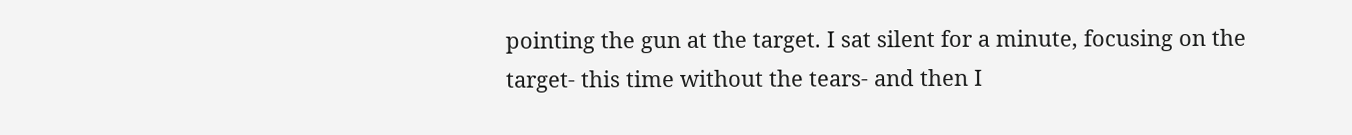pointing the gun at the target. I sat silent for a minute, focusing on the target- this time without the tears- and then I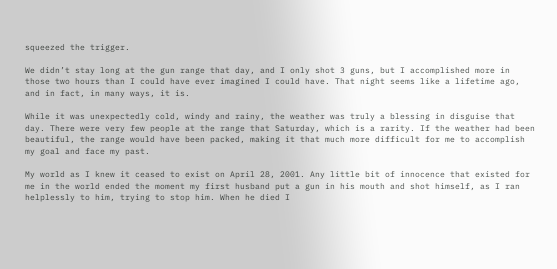squeezed the trigger.

We didn’t stay long at the gun range that day, and I only shot 3 guns, but I accomplished more in those two hours than I could have ever imagined I could have. That night seems like a lifetime ago, and in fact, in many ways, it is.

While it was unexpectedly cold, windy and rainy, the weather was truly a blessing in disguise that day. There were very few people at the range that Saturday, which is a rarity. If the weather had been beautiful, the range would have been packed, making it that much more difficult for me to accomplish my goal and face my past.

My world as I knew it ceased to exist on April 28, 2001. Any little bit of innocence that existed for me in the world ended the moment my first husband put a gun in his mouth and shot himself, as I ran helplessly to him, trying to stop him. When he died I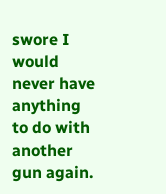swore I would never have anything to do with another gun again.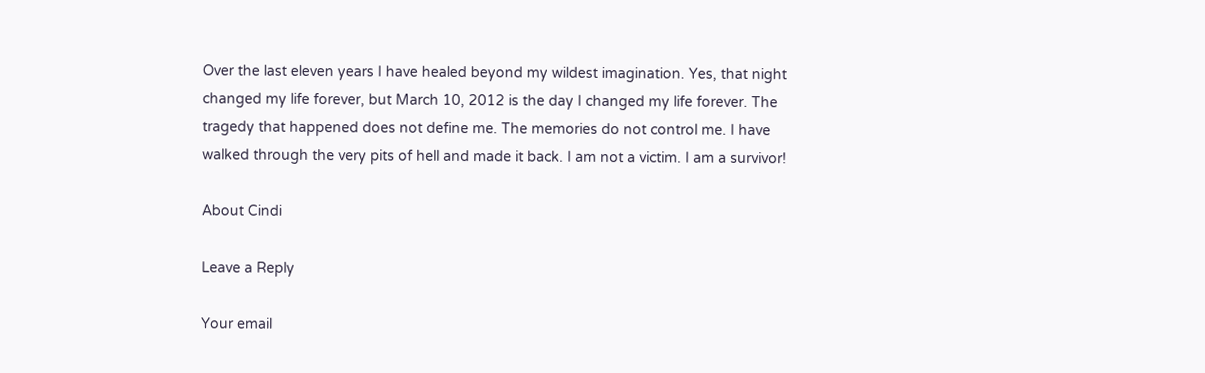Over the last eleven years I have healed beyond my wildest imagination. Yes, that night changed my life forever, but March 10, 2012 is the day I changed my life forever. The tragedy that happened does not define me. The memories do not control me. I have walked through the very pits of hell and made it back. I am not a victim. I am a survivor!

About Cindi

Leave a Reply

Your email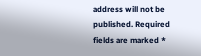address will not be published. Required fields are marked *